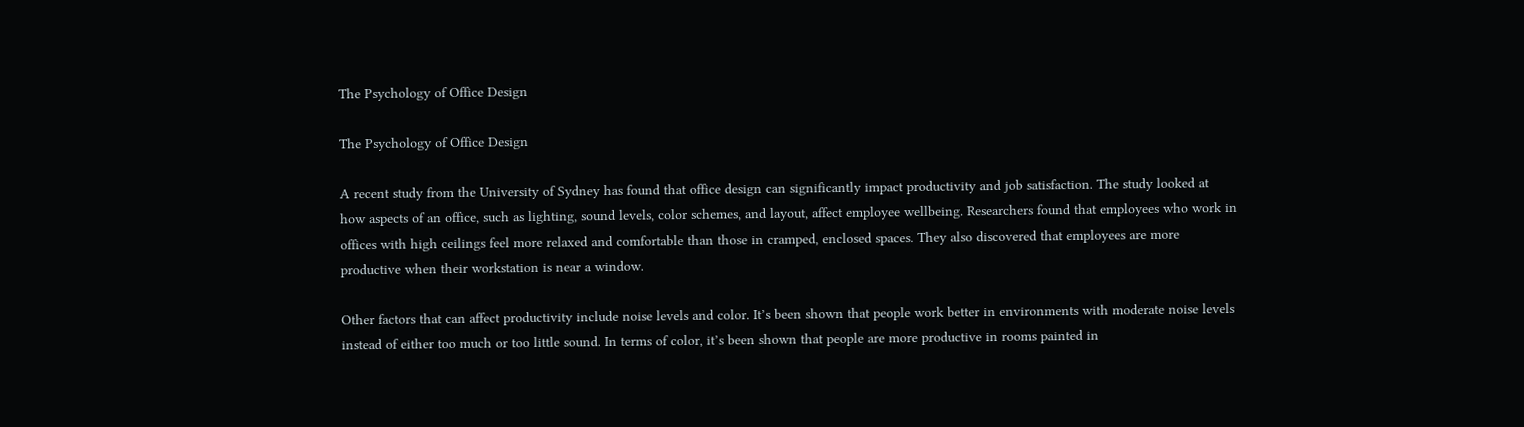The Psychology of Office Design

The Psychology of Office Design

A recent study from the University of Sydney has found that office design can significantly impact productivity and job satisfaction. The study looked at how aspects of an office, such as lighting, sound levels, color schemes, and layout, affect employee wellbeing. Researchers found that employees who work in offices with high ceilings feel more relaxed and comfortable than those in cramped, enclosed spaces. They also discovered that employees are more productive when their workstation is near a window.

Other factors that can affect productivity include noise levels and color. It’s been shown that people work better in environments with moderate noise levels instead of either too much or too little sound. In terms of color, it’s been shown that people are more productive in rooms painted in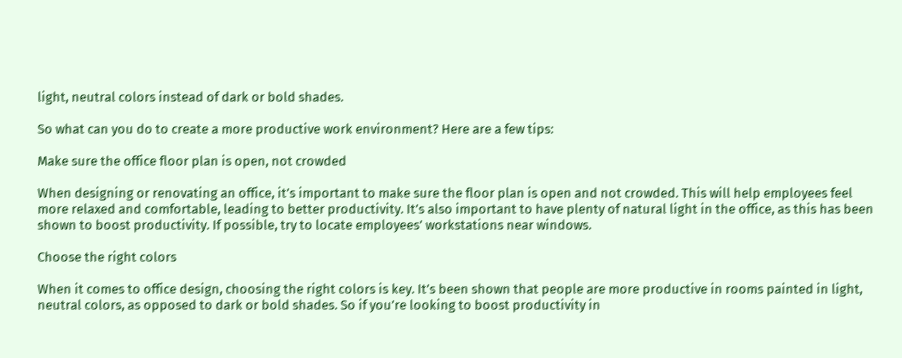light, neutral colors instead of dark or bold shades.

So what can you do to create a more productive work environment? Here are a few tips:

Make sure the office floor plan is open, not crowded

When designing or renovating an office, it’s important to make sure the floor plan is open and not crowded. This will help employees feel more relaxed and comfortable, leading to better productivity. It’s also important to have plenty of natural light in the office, as this has been shown to boost productivity. If possible, try to locate employees’ workstations near windows.

Choose the right colors

When it comes to office design, choosing the right colors is key. It’s been shown that people are more productive in rooms painted in light, neutral colors, as opposed to dark or bold shades. So if you’re looking to boost productivity in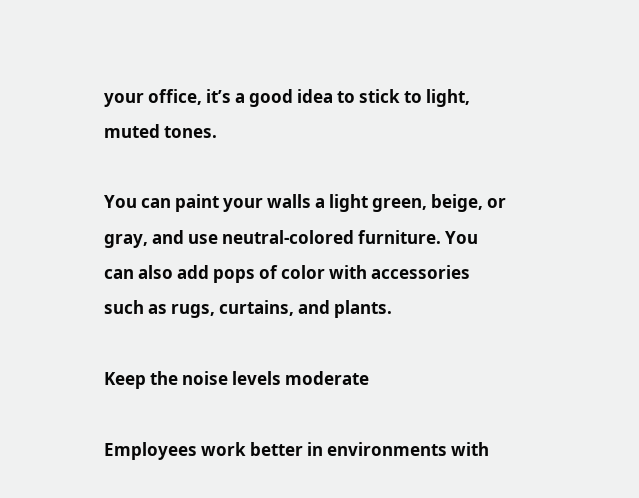your office, it’s a good idea to stick to light, muted tones.

You can paint your walls a light green, beige, or gray, and use neutral-colored furniture. You can also add pops of color with accessories such as rugs, curtains, and plants.

Keep the noise levels moderate

Employees work better in environments with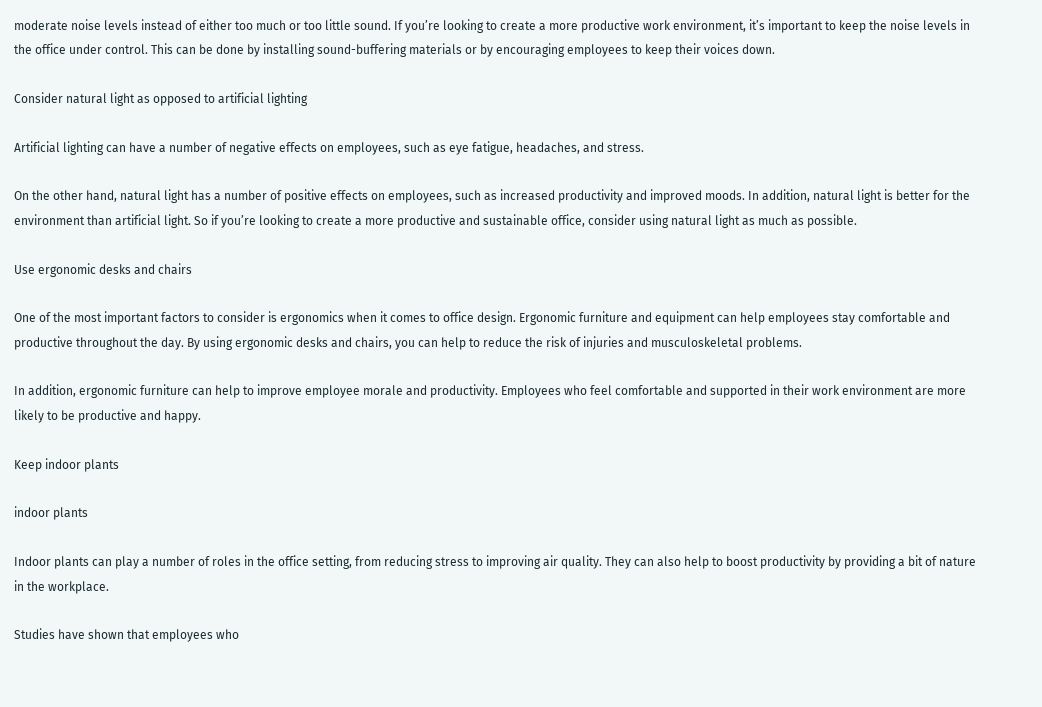moderate noise levels instead of either too much or too little sound. If you’re looking to create a more productive work environment, it’s important to keep the noise levels in the office under control. This can be done by installing sound-buffering materials or by encouraging employees to keep their voices down.

Consider natural light as opposed to artificial lighting

Artificial lighting can have a number of negative effects on employees, such as eye fatigue, headaches, and stress.

On the other hand, natural light has a number of positive effects on employees, such as increased productivity and improved moods. In addition, natural light is better for the environment than artificial light. So if you’re looking to create a more productive and sustainable office, consider using natural light as much as possible.

Use ergonomic desks and chairs

One of the most important factors to consider is ergonomics when it comes to office design. Ergonomic furniture and equipment can help employees stay comfortable and productive throughout the day. By using ergonomic desks and chairs, you can help to reduce the risk of injuries and musculoskeletal problems.

In addition, ergonomic furniture can help to improve employee morale and productivity. Employees who feel comfortable and supported in their work environment are more likely to be productive and happy.

Keep indoor plants

indoor plants

Indoor plants can play a number of roles in the office setting, from reducing stress to improving air quality. They can also help to boost productivity by providing a bit of nature in the workplace.

Studies have shown that employees who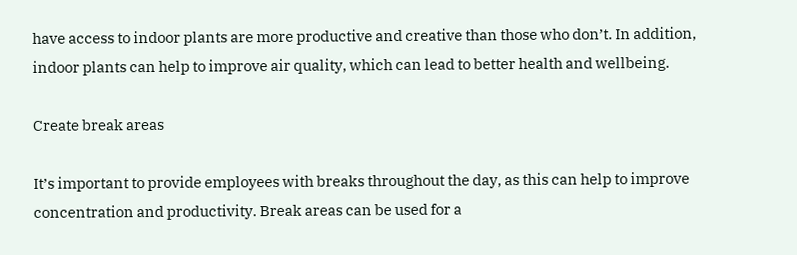have access to indoor plants are more productive and creative than those who don’t. In addition, indoor plants can help to improve air quality, which can lead to better health and wellbeing.

Create break areas

It’s important to provide employees with breaks throughout the day, as this can help to improve concentration and productivity. Break areas can be used for a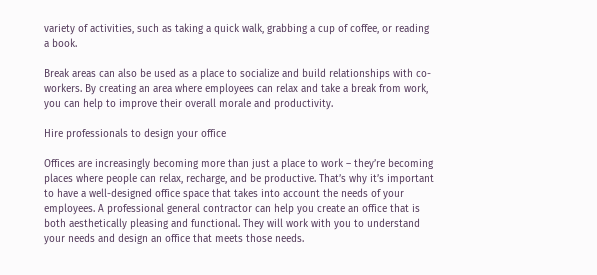variety of activities, such as taking a quick walk, grabbing a cup of coffee, or reading a book.

Break areas can also be used as a place to socialize and build relationships with co-workers. By creating an area where employees can relax and take a break from work, you can help to improve their overall morale and productivity.

Hire professionals to design your office

Offices are increasingly becoming more than just a place to work – they’re becoming places where people can relax, recharge, and be productive. That’s why it’s important to have a well-designed office space that takes into account the needs of your employees. A professional general contractor can help you create an office that is both aesthetically pleasing and functional. They will work with you to understand your needs and design an office that meets those needs.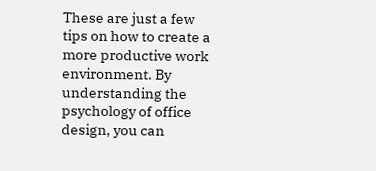These are just a few tips on how to create a more productive work environment. By understanding the psychology of office design, you can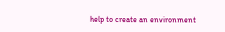help to create an environment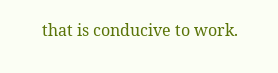that is conducive to work.